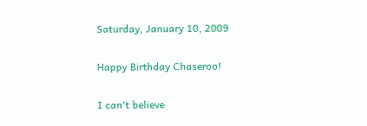Saturday, January 10, 2009

Happy Birthday Chaseroo!

I can't believe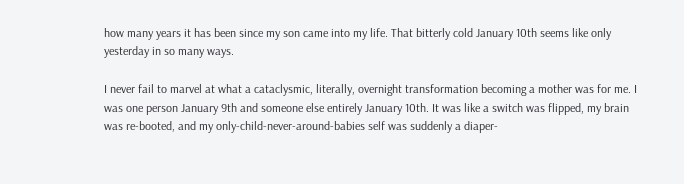how many years it has been since my son came into my life. That bitterly cold January 10th seems like only yesterday in so many ways.

I never fail to marvel at what a cataclysmic, literally, overnight transformation becoming a mother was for me. I was one person January 9th and someone else entirely January 10th. It was like a switch was flipped, my brain was re-booted, and my only-child-never-around-babies self was suddenly a diaper-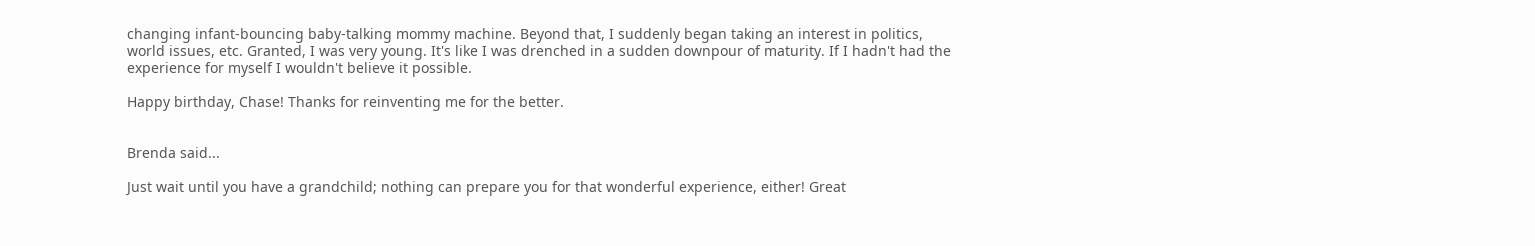changing infant-bouncing baby-talking mommy machine. Beyond that, I suddenly began taking an interest in politics, world issues, etc. Granted, I was very young. It's like I was drenched in a sudden downpour of maturity. If I hadn't had the experience for myself I wouldn't believe it possible.

Happy birthday, Chase! Thanks for reinventing me for the better.


Brenda said...

Just wait until you have a grandchild; nothing can prepare you for that wonderful experience, either! Great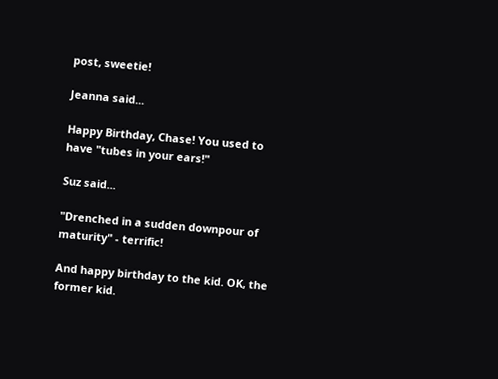post, sweetie!

Jeanna said...

Happy Birthday, Chase! You used to have "tubes in your ears!"

Suz said...

"Drenched in a sudden downpour of maturity" - terrific!

And happy birthday to the kid. OK, the former kid.